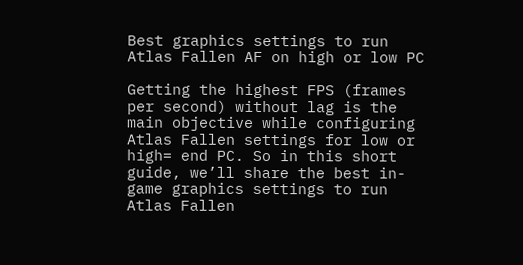Best graphics settings to run Atlas Fallen AF on high or low PC

Getting the highest FPS (frames per second) without lag is the main objective while configuring Atlas Fallen settings for low or high= end PC. So in this short guide, we’ll share the best in-game graphics settings to run Atlas Fallen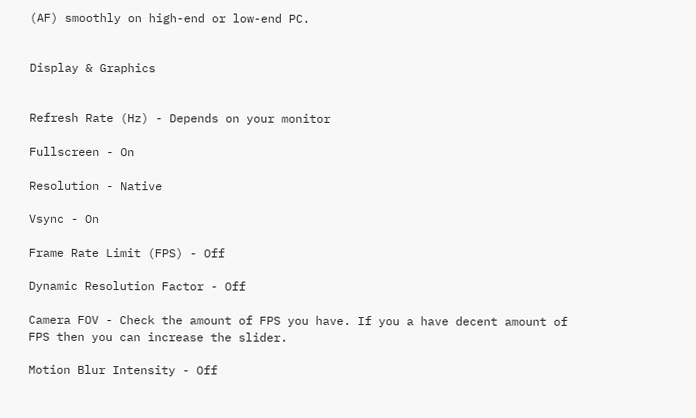(AF) smoothly on high-end or low-end PC.


Display & Graphics


Refresh Rate (Hz) - Depends on your monitor

Fullscreen - On

Resolution - Native

Vsync - On

Frame Rate Limit (FPS) - Off

Dynamic Resolution Factor - Off

Camera FOV - Check the amount of FPS you have. If you a have decent amount of FPS then you can increase the slider.

Motion Blur Intensity - Off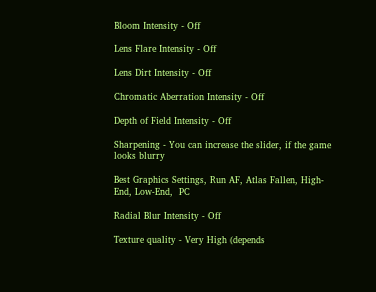Bloom Intensity - Off

Lens Flare Intensity - Off

Lens Dirt Intensity - Off

Chromatic Aberration Intensity - Off

Depth of Field Intensity - Off

Sharpening - You can increase the slider, if the game looks blurry

Best Graphics Settings, Run AF, Atlas Fallen, High-End, Low-End,  PC

Radial Blur Intensity - Off

Texture quality - Very High (depends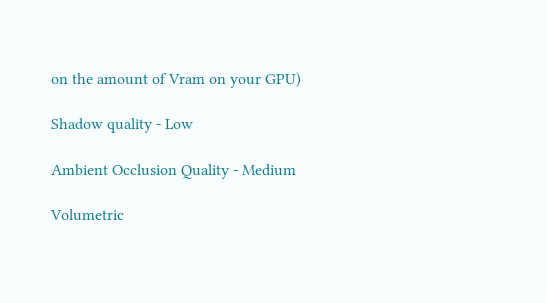on the amount of Vram on your GPU)

Shadow quality - Low

Ambient Occlusion Quality - Medium

Volumetric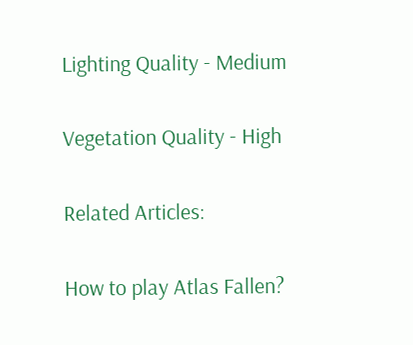Lighting Quality - Medium

Vegetation Quality - High

Related Articles:

How to play Atlas Fallen?